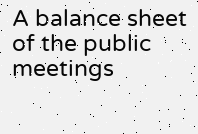A balance sheet of the public meetings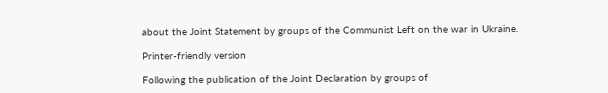about the Joint Statement by groups of the Communist Left on the war in Ukraine.

Printer-friendly version

Following the publication of the Joint Declaration by groups of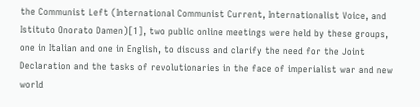the Communist Left (International Communist Current, Internationalist Voice, and Istituto Onorato Damen)[1], two public online meetings were held by these groups, one in Italian and one in English, to discuss and clarify the need for the Joint Declaration and the tasks of revolutionaries in the face of imperialist war and new world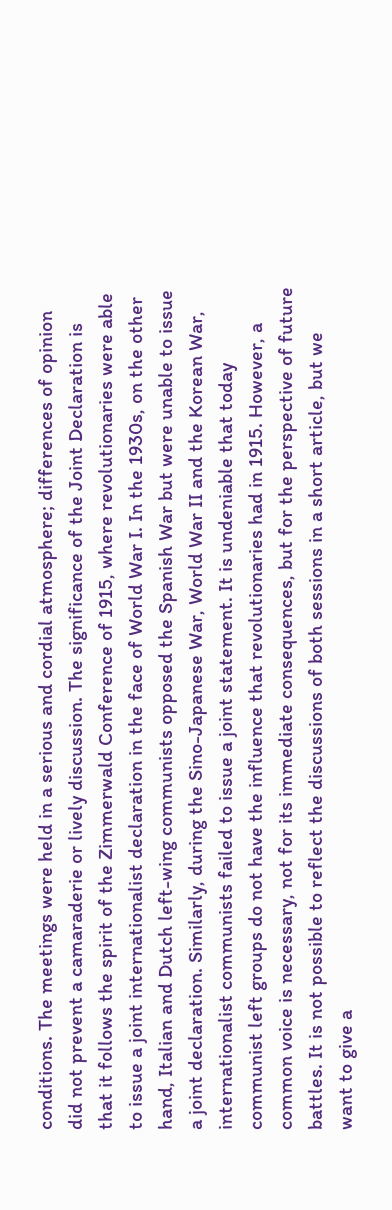conditions. The meetings were held in a serious and cordial atmosphere; differences of opinion did not prevent a camaraderie or lively discussion. The significance of the Joint Declaration is that it follows the spirit of the Zimmerwald Conference of 1915, where revolutionaries were able to issue a joint internationalist declaration in the face of World War I. In the 1930s, on the other hand, Italian and Dutch left-wing communists opposed the Spanish War but were unable to issue a joint declaration. Similarly, during the Sino-Japanese War, World War II and the Korean War, internationalist communists failed to issue a joint statement. It is undeniable that today communist left groups do not have the influence that revolutionaries had in 1915. However, a common voice is necessary, not for its immediate consequences, but for the perspective of future battles. It is not possible to reflect the discussions of both sessions in a short article, but we want to give a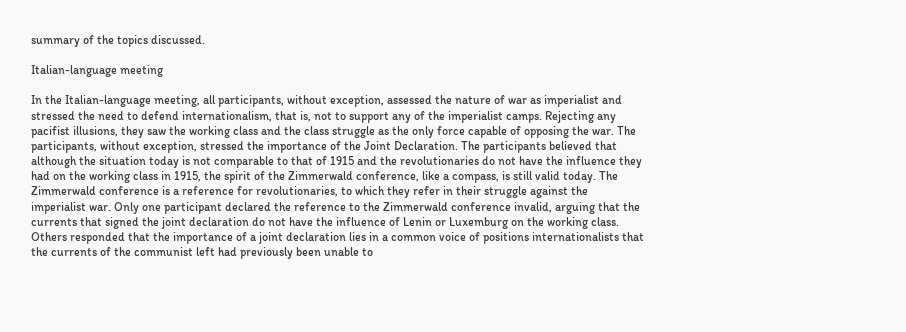summary of the topics discussed.

Italian-language meeting

In the Italian-language meeting, all participants, without exception, assessed the nature of war as imperialist and stressed the need to defend internationalism, that is, not to support any of the imperialist camps. Rejecting any pacifist illusions, they saw the working class and the class struggle as the only force capable of opposing the war. The participants, without exception, stressed the importance of the Joint Declaration. The participants believed that although the situation today is not comparable to that of 1915 and the revolutionaries do not have the influence they had on the working class in 1915, the spirit of the Zimmerwald conference, like a compass, is still valid today. The Zimmerwald conference is a reference for revolutionaries, to which they refer in their struggle against the imperialist war. Only one participant declared the reference to the Zimmerwald conference invalid, arguing that the currents that signed the joint declaration do not have the influence of Lenin or Luxemburg on the working class. Others responded that the importance of a joint declaration lies in a common voice of positions internationalists that the currents of the communist left had previously been unable to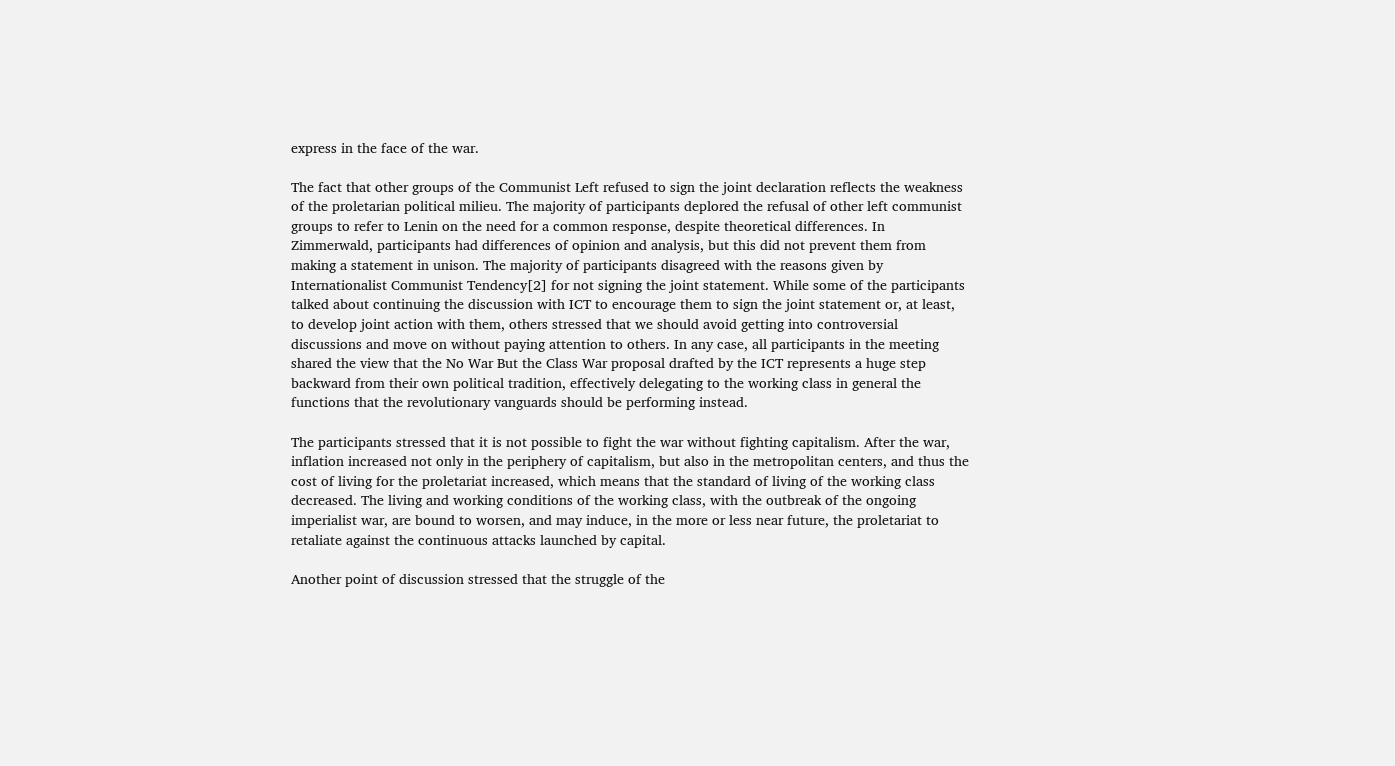express in the face of the war.

The fact that other groups of the Communist Left refused to sign the joint declaration reflects the weakness of the proletarian political milieu. The majority of participants deplored the refusal of other left communist groups to refer to Lenin on the need for a common response, despite theoretical differences. In Zimmerwald, participants had differences of opinion and analysis, but this did not prevent them from making a statement in unison. The majority of participants disagreed with the reasons given by Internationalist Communist Tendency[2] for not signing the joint statement. While some of the participants talked about continuing the discussion with ICT to encourage them to sign the joint statement or, at least, to develop joint action with them, others stressed that we should avoid getting into controversial discussions and move on without paying attention to others. In any case, all participants in the meeting shared the view that the No War But the Class War proposal drafted by the ICT represents a huge step backward from their own political tradition, effectively delegating to the working class in general the functions that the revolutionary vanguards should be performing instead.

The participants stressed that it is not possible to fight the war without fighting capitalism. After the war, inflation increased not only in the periphery of capitalism, but also in the metropolitan centers, and thus the cost of living for the proletariat increased, which means that the standard of living of the working class decreased. The living and working conditions of the working class, with the outbreak of the ongoing imperialist war, are bound to worsen, and may induce, in the more or less near future, the proletariat to retaliate against the continuous attacks launched by capital.

Another point of discussion stressed that the struggle of the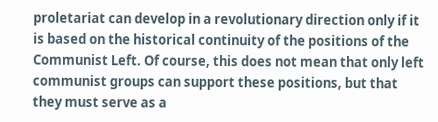proletariat can develop in a revolutionary direction only if it is based on the historical continuity of the positions of the Communist Left. Of course, this does not mean that only left communist groups can support these positions, but that they must serve as a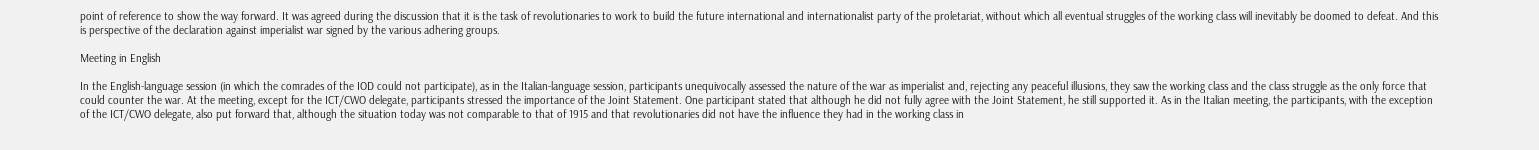point of reference to show the way forward. It was agreed during the discussion that it is the task of revolutionaries to work to build the future international and internationalist party of the proletariat, without which all eventual struggles of the working class will inevitably be doomed to defeat. And this is perspective of the declaration against imperialist war signed by the various adhering groups.

Meeting in English

In the English-language session (in which the comrades of the IOD could not participate), as in the Italian-language session, participants unequivocally assessed the nature of the war as imperialist and, rejecting any peaceful illusions, they saw the working class and the class struggle as the only force that could counter the war. At the meeting, except for the ICT/CWO delegate, participants stressed the importance of the Joint Statement. One participant stated that although he did not fully agree with the Joint Statement, he still supported it. As in the Italian meeting, the participants, with the exception of the ICT/CWO delegate, also put forward that, although the situation today was not comparable to that of 1915 and that revolutionaries did not have the influence they had in the working class in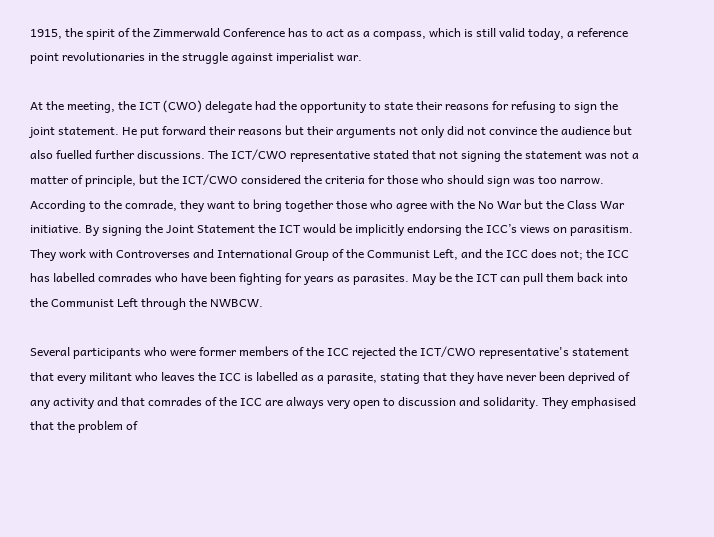1915, the spirit of the Zimmerwald Conference has to act as a compass, which is still valid today, a reference point revolutionaries in the struggle against imperialist war.

At the meeting, the ICT (CWO) delegate had the opportunity to state their reasons for refusing to sign the joint statement. He put forward their reasons but their arguments not only did not convince the audience but also fuelled further discussions. The ICT/CWO representative stated that not signing the statement was not a matter of principle, but the ICT/CWO considered the criteria for those who should sign was too narrow. According to the comrade, they want to bring together those who agree with the No War but the Class War initiative. By signing the Joint Statement the ICT would be implicitly endorsing the ICC’s views on parasitism. They work with Controverses and International Group of the Communist Left, and the ICC does not; the ICC has labelled comrades who have been fighting for years as parasites. May be the ICT can pull them back into the Communist Left through the NWBCW.

Several participants who were former members of the ICC rejected the ICT/CWO representative's statement that every militant who leaves the ICC is labelled as a parasite, stating that they have never been deprived of any activity and that comrades of the ICC are always very open to discussion and solidarity. They emphasised that the problem of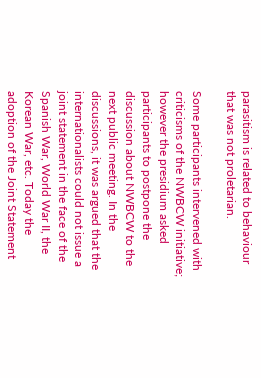parasitism is related to behaviour that was not proletarian.

Some participants intervened with criticisms of the NWBCW initiative; however the presidium asked participants to postpone the discussion about NWBCW to the next public meeting. In the discussions, it was argued that the internationalists could not issue a joint statement in the face of the Spanish War, World War II, the Korean War, etc. Today the adoption of the Joint Statement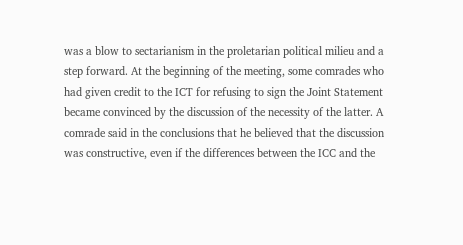was a blow to sectarianism in the proletarian political milieu and a step forward. At the beginning of the meeting, some comrades who had given credit to the ICT for refusing to sign the Joint Statement became convinced by the discussion of the necessity of the latter. A comrade said in the conclusions that he believed that the discussion was constructive, even if the differences between the ICC and the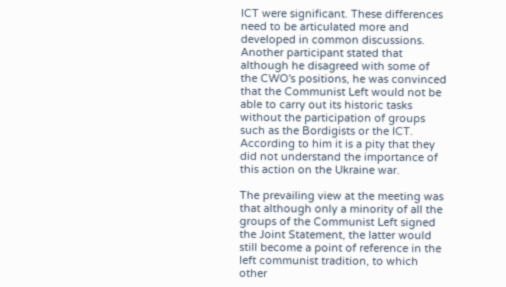ICT were significant. These differences need to be articulated more and developed in common discussions. Another participant stated that although he disagreed with some of the CWO's positions, he was convinced that the Communist Left would not be able to carry out its historic tasks without the participation of groups such as the Bordigists or the ICT. According to him it is a pity that they did not understand the importance of this action on the Ukraine war.

The prevailing view at the meeting was that although only a minority of all the groups of the Communist Left signed the Joint Statement, the latter would still become a point of reference in the left communist tradition, to which other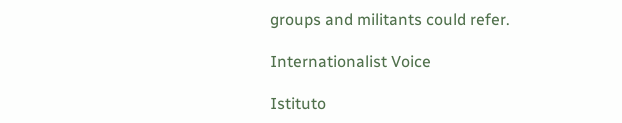groups and militants could refer.

Internationalist Voice

Istituto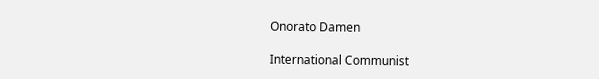Onorato Damen

International Communist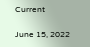Current

June 15, 2022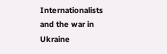Internationalists and the war in Ukraine